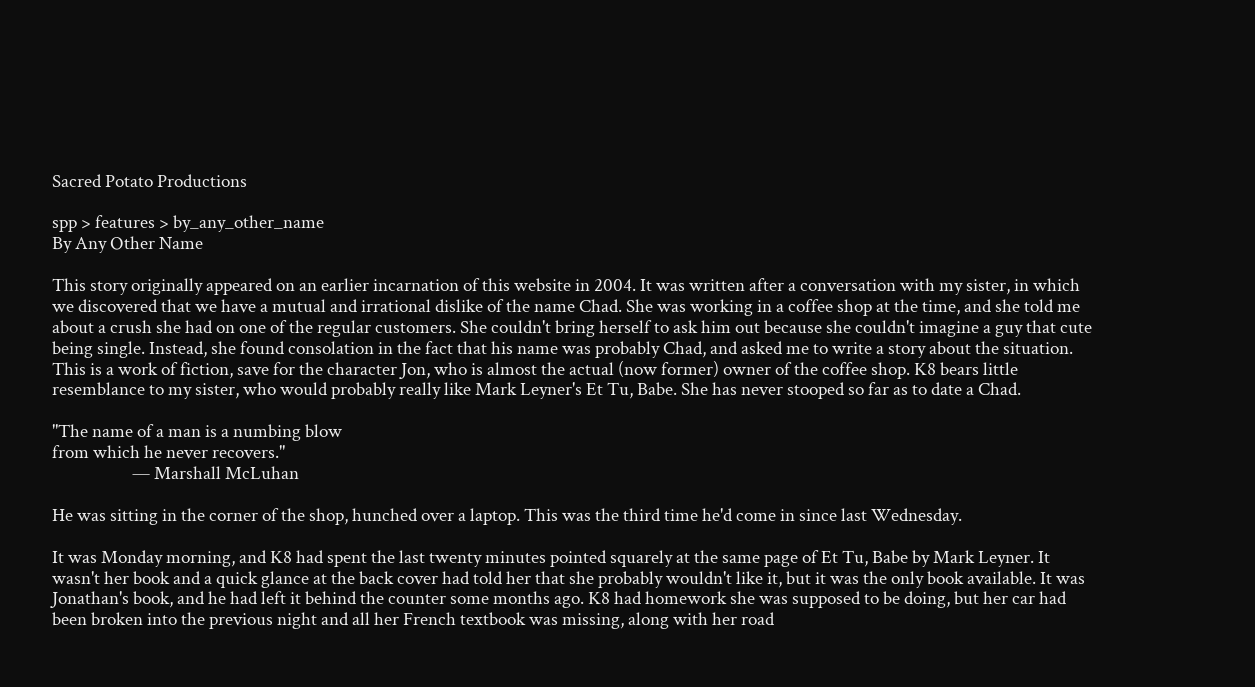Sacred Potato Productions

spp > features > by_any_other_name
By Any Other Name

This story originally appeared on an earlier incarnation of this website in 2004. It was written after a conversation with my sister, in which we discovered that we have a mutual and irrational dislike of the name Chad. She was working in a coffee shop at the time, and she told me about a crush she had on one of the regular customers. She couldn't bring herself to ask him out because she couldn't imagine a guy that cute being single. Instead, she found consolation in the fact that his name was probably Chad, and asked me to write a story about the situation. This is a work of fiction, save for the character Jon, who is almost the actual (now former) owner of the coffee shop. K8 bears little resemblance to my sister, who would probably really like Mark Leyner's Et Tu, Babe. She has never stooped so far as to date a Chad.

"The name of a man is a numbing blow
from which he never recovers."
                    — Marshall McLuhan

He was sitting in the corner of the shop, hunched over a laptop. This was the third time he'd come in since last Wednesday.

It was Monday morning, and K8 had spent the last twenty minutes pointed squarely at the same page of Et Tu, Babe by Mark Leyner. It wasn't her book and a quick glance at the back cover had told her that she probably wouldn't like it, but it was the only book available. It was Jonathan's book, and he had left it behind the counter some months ago. K8 had homework she was supposed to be doing, but her car had been broken into the previous night and all her French textbook was missing, along with her road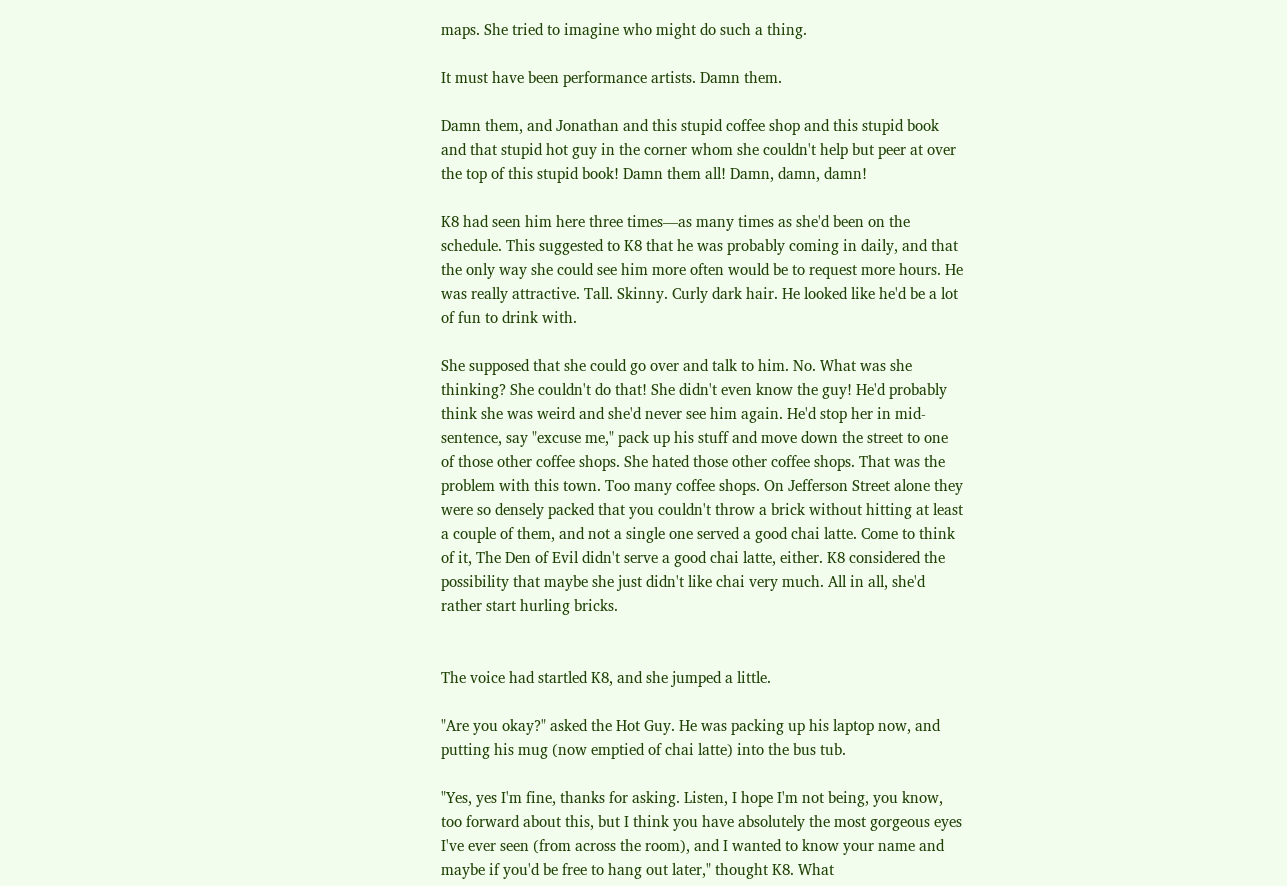maps. She tried to imagine who might do such a thing.

It must have been performance artists. Damn them.

Damn them, and Jonathan and this stupid coffee shop and this stupid book and that stupid hot guy in the corner whom she couldn't help but peer at over the top of this stupid book! Damn them all! Damn, damn, damn!

K8 had seen him here three times—as many times as she'd been on the schedule. This suggested to K8 that he was probably coming in daily, and that the only way she could see him more often would be to request more hours. He was really attractive. Tall. Skinny. Curly dark hair. He looked like he'd be a lot of fun to drink with.

She supposed that she could go over and talk to him. No. What was she thinking? She couldn't do that! She didn't even know the guy! He'd probably think she was weird and she'd never see him again. He'd stop her in mid-sentence, say "excuse me," pack up his stuff and move down the street to one of those other coffee shops. She hated those other coffee shops. That was the problem with this town. Too many coffee shops. On Jefferson Street alone they were so densely packed that you couldn't throw a brick without hitting at least a couple of them, and not a single one served a good chai latte. Come to think of it, The Den of Evil didn't serve a good chai latte, either. K8 considered the possibility that maybe she just didn't like chai very much. All in all, she'd rather start hurling bricks.


The voice had startled K8, and she jumped a little.

"Are you okay?" asked the Hot Guy. He was packing up his laptop now, and putting his mug (now emptied of chai latte) into the bus tub.

"Yes, yes I'm fine, thanks for asking. Listen, I hope I'm not being, you know, too forward about this, but I think you have absolutely the most gorgeous eyes I've ever seen (from across the room), and I wanted to know your name and maybe if you'd be free to hang out later," thought K8. What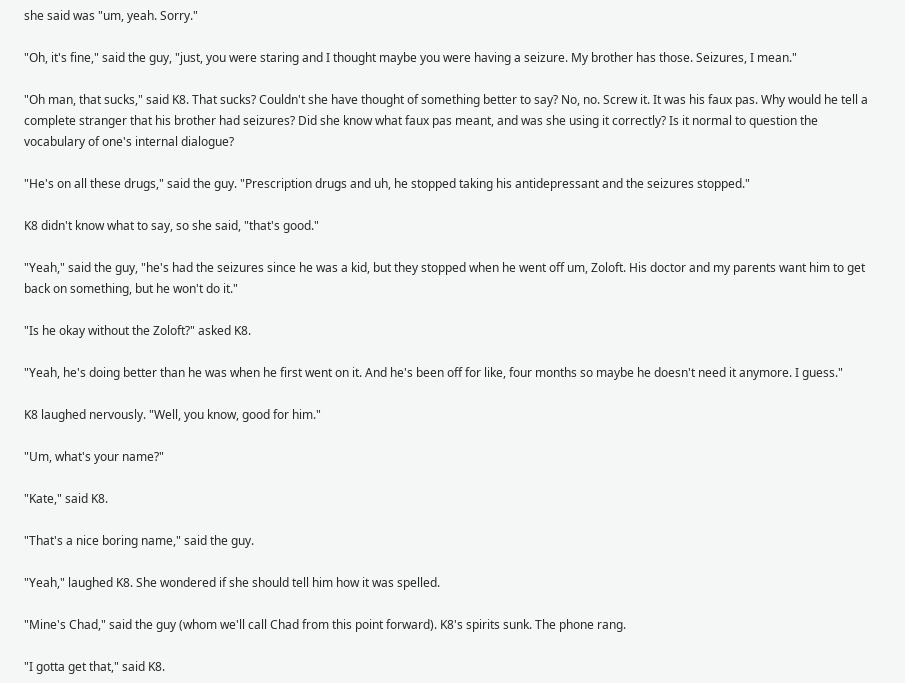she said was "um, yeah. Sorry."

"Oh, it's fine," said the guy, "just, you were staring and I thought maybe you were having a seizure. My brother has those. Seizures, I mean."

"Oh man, that sucks," said K8. That sucks? Couldn't she have thought of something better to say? No, no. Screw it. It was his faux pas. Why would he tell a complete stranger that his brother had seizures? Did she know what faux pas meant, and was she using it correctly? Is it normal to question the vocabulary of one's internal dialogue?

"He's on all these drugs," said the guy. "Prescription drugs and uh, he stopped taking his antidepressant and the seizures stopped."

K8 didn't know what to say, so she said, "that's good."

"Yeah," said the guy, "he's had the seizures since he was a kid, but they stopped when he went off um, Zoloft. His doctor and my parents want him to get back on something, but he won't do it."

"Is he okay without the Zoloft?" asked K8.

"Yeah, he's doing better than he was when he first went on it. And he's been off for like, four months so maybe he doesn't need it anymore. I guess."

K8 laughed nervously. "Well, you know, good for him."

"Um, what's your name?"

"Kate," said K8.

"That's a nice boring name," said the guy.

"Yeah," laughed K8. She wondered if she should tell him how it was spelled.

"Mine's Chad," said the guy (whom we'll call Chad from this point forward). K8's spirits sunk. The phone rang.

"I gotta get that," said K8.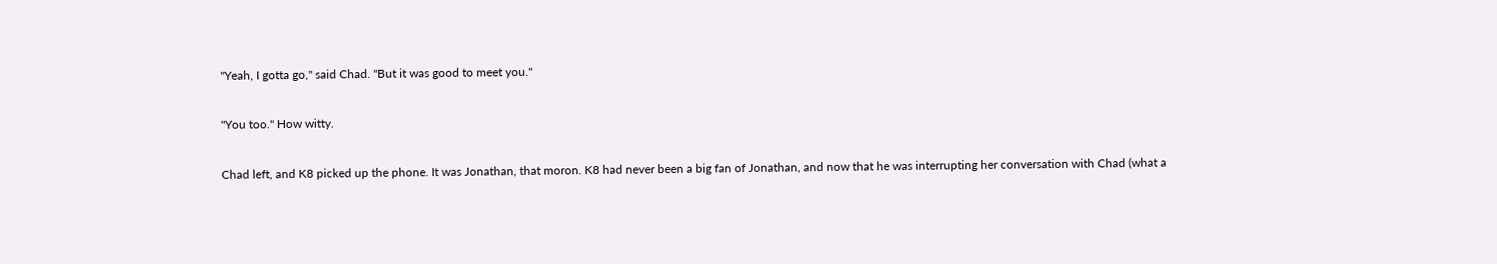"Yeah, I gotta go," said Chad. "But it was good to meet you."

"You too." How witty.

Chad left, and K8 picked up the phone. It was Jonathan, that moron. K8 had never been a big fan of Jonathan, and now that he was interrupting her conversation with Chad (what a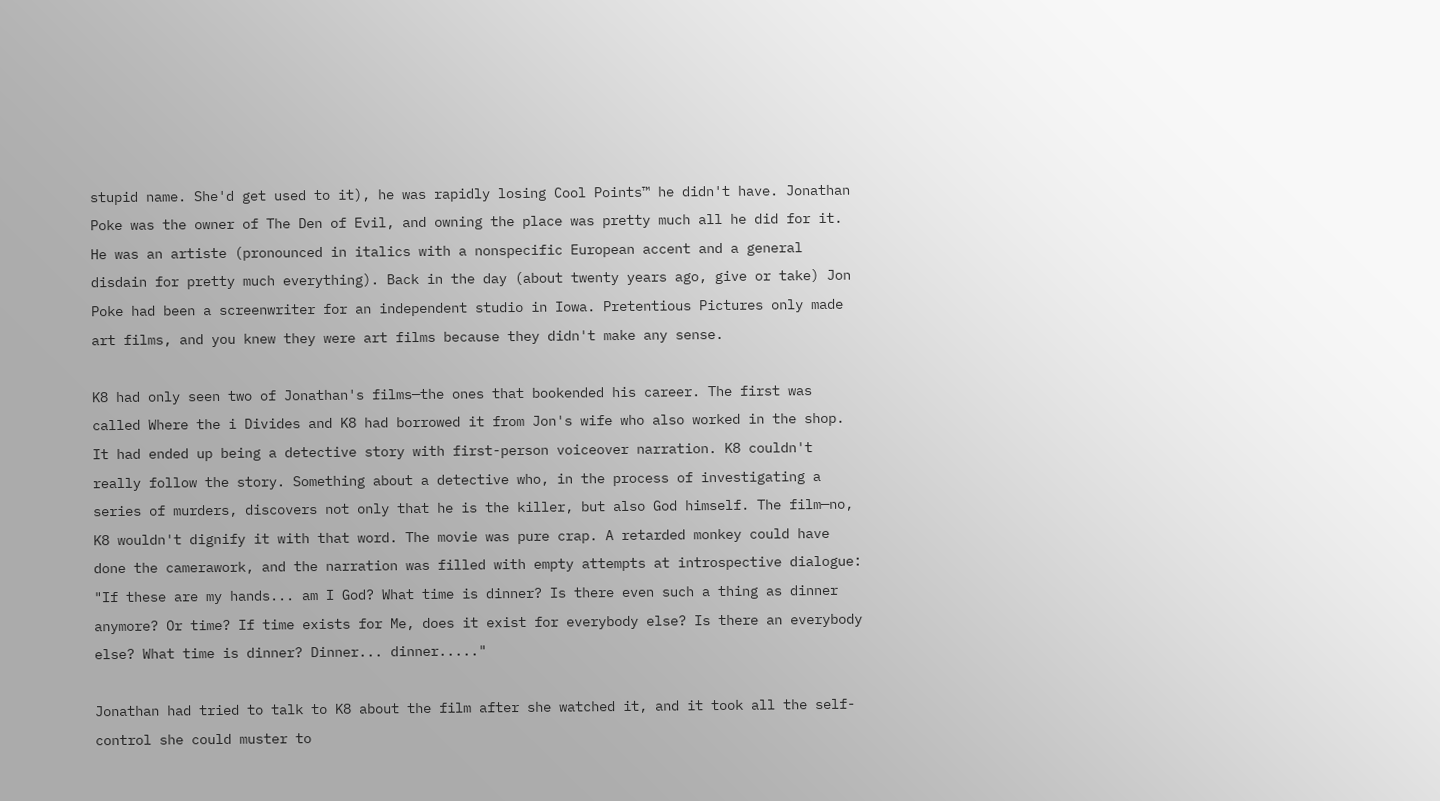stupid name. She'd get used to it), he was rapidly losing Cool Points™ he didn't have. Jonathan Poke was the owner of The Den of Evil, and owning the place was pretty much all he did for it. He was an artiste (pronounced in italics with a nonspecific European accent and a general disdain for pretty much everything). Back in the day (about twenty years ago, give or take) Jon Poke had been a screenwriter for an independent studio in Iowa. Pretentious Pictures only made art films, and you knew they were art films because they didn't make any sense.

K8 had only seen two of Jonathan's films—the ones that bookended his career. The first was called Where the i Divides and K8 had borrowed it from Jon's wife who also worked in the shop. It had ended up being a detective story with first-person voiceover narration. K8 couldn't really follow the story. Something about a detective who, in the process of investigating a series of murders, discovers not only that he is the killer, but also God himself. The film—no, K8 wouldn't dignify it with that word. The movie was pure crap. A retarded monkey could have done the camerawork, and the narration was filled with empty attempts at introspective dialogue: "If these are my hands... am I God? What time is dinner? Is there even such a thing as dinner anymore? Or time? If time exists for Me, does it exist for everybody else? Is there an everybody else? What time is dinner? Dinner... dinner....."

Jonathan had tried to talk to K8 about the film after she watched it, and it took all the self-control she could muster to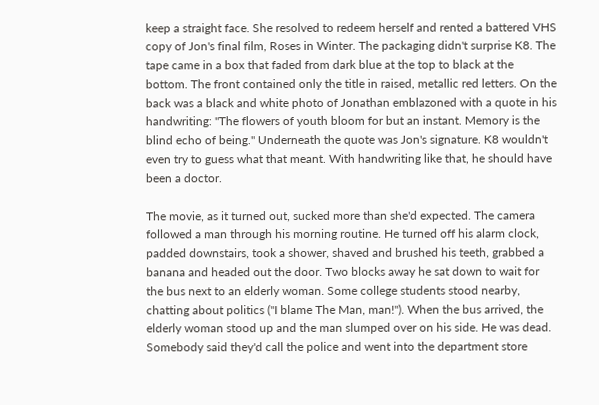keep a straight face. She resolved to redeem herself and rented a battered VHS copy of Jon's final film, Roses in Winter. The packaging didn't surprise K8. The tape came in a box that faded from dark blue at the top to black at the bottom. The front contained only the title in raised, metallic red letters. On the back was a black and white photo of Jonathan emblazoned with a quote in his handwriting: "The flowers of youth bloom for but an instant. Memory is the blind echo of being." Underneath the quote was Jon's signature. K8 wouldn't even try to guess what that meant. With handwriting like that, he should have been a doctor.

The movie, as it turned out, sucked more than she'd expected. The camera followed a man through his morning routine. He turned off his alarm clock, padded downstairs, took a shower, shaved and brushed his teeth, grabbed a banana and headed out the door. Two blocks away he sat down to wait for the bus next to an elderly woman. Some college students stood nearby, chatting about politics ("I blame The Man, man!"). When the bus arrived, the elderly woman stood up and the man slumped over on his side. He was dead. Somebody said they'd call the police and went into the department store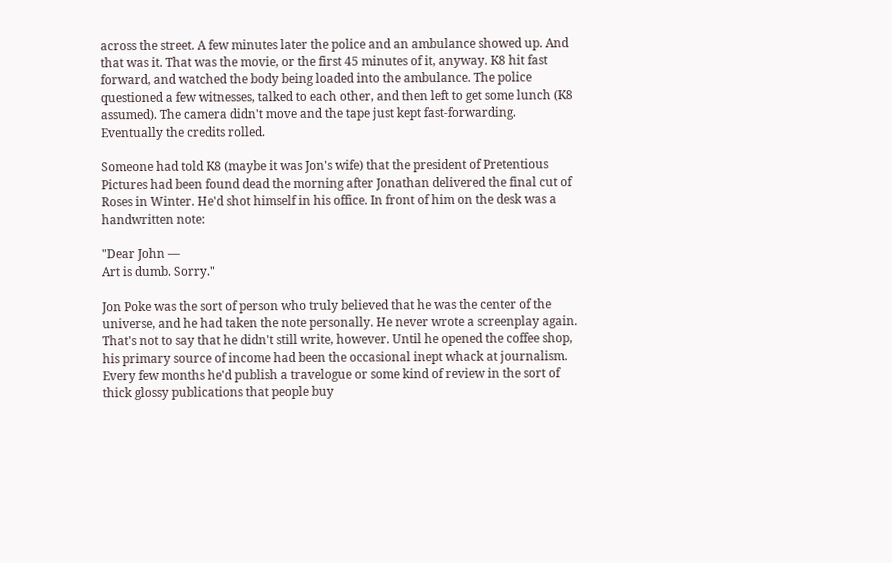across the street. A few minutes later the police and an ambulance showed up. And that was it. That was the movie, or the first 45 minutes of it, anyway. K8 hit fast forward, and watched the body being loaded into the ambulance. The police questioned a few witnesses, talked to each other, and then left to get some lunch (K8 assumed). The camera didn't move and the tape just kept fast-forwarding. Eventually the credits rolled.

Someone had told K8 (maybe it was Jon's wife) that the president of Pretentious Pictures had been found dead the morning after Jonathan delivered the final cut of Roses in Winter. He'd shot himself in his office. In front of him on the desk was a handwritten note:

"Dear John —
Art is dumb. Sorry."

Jon Poke was the sort of person who truly believed that he was the center of the universe, and he had taken the note personally. He never wrote a screenplay again. That's not to say that he didn't still write, however. Until he opened the coffee shop, his primary source of income had been the occasional inept whack at journalism. Every few months he'd publish a travelogue or some kind of review in the sort of thick glossy publications that people buy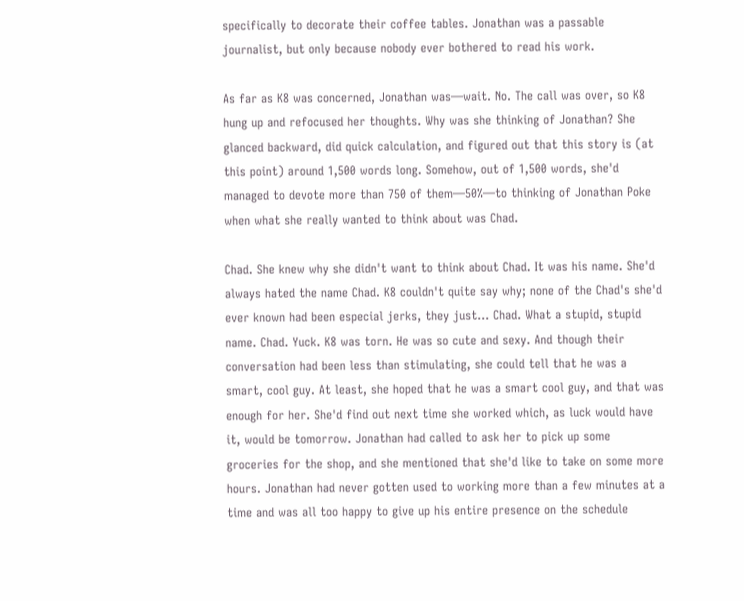specifically to decorate their coffee tables. Jonathan was a passable journalist, but only because nobody ever bothered to read his work.

As far as K8 was concerned, Jonathan was—wait. No. The call was over, so K8 hung up and refocused her thoughts. Why was she thinking of Jonathan? She glanced backward, did quick calculation, and figured out that this story is (at this point) around 1,500 words long. Somehow, out of 1,500 words, she'd managed to devote more than 750 of them—50%—to thinking of Jonathan Poke when what she really wanted to think about was Chad.

Chad. She knew why she didn't want to think about Chad. It was his name. She'd always hated the name Chad. K8 couldn't quite say why; none of the Chad's she'd ever known had been especial jerks, they just... Chad. What a stupid, stupid name. Chad. Yuck. K8 was torn. He was so cute and sexy. And though their conversation had been less than stimulating, she could tell that he was a smart, cool guy. At least, she hoped that he was a smart cool guy, and that was enough for her. She'd find out next time she worked which, as luck would have it, would be tomorrow. Jonathan had called to ask her to pick up some groceries for the shop, and she mentioned that she'd like to take on some more hours. Jonathan had never gotten used to working more than a few minutes at a time and was all too happy to give up his entire presence on the schedule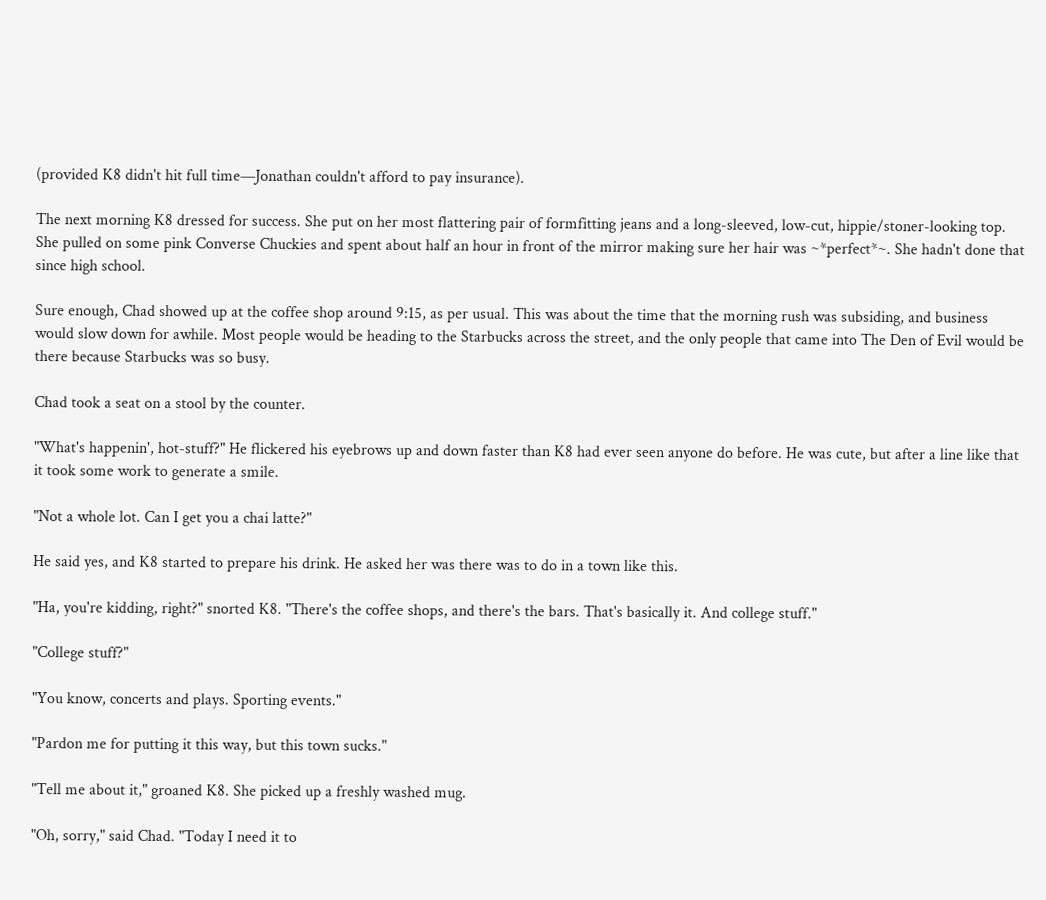(provided K8 didn't hit full time—Jonathan couldn't afford to pay insurance).

The next morning K8 dressed for success. She put on her most flattering pair of formfitting jeans and a long-sleeved, low-cut, hippie/stoner-looking top. She pulled on some pink Converse Chuckies and spent about half an hour in front of the mirror making sure her hair was ~*perfect*~. She hadn't done that since high school.

Sure enough, Chad showed up at the coffee shop around 9:15, as per usual. This was about the time that the morning rush was subsiding, and business would slow down for awhile. Most people would be heading to the Starbucks across the street, and the only people that came into The Den of Evil would be there because Starbucks was so busy.

Chad took a seat on a stool by the counter.

"What's happenin', hot-stuff?" He flickered his eyebrows up and down faster than K8 had ever seen anyone do before. He was cute, but after a line like that it took some work to generate a smile.

"Not a whole lot. Can I get you a chai latte?"

He said yes, and K8 started to prepare his drink. He asked her was there was to do in a town like this.

"Ha, you're kidding, right?" snorted K8. "There's the coffee shops, and there's the bars. That's basically it. And college stuff."

"College stuff?"

"You know, concerts and plays. Sporting events."

"Pardon me for putting it this way, but this town sucks."

"Tell me about it," groaned K8. She picked up a freshly washed mug.

"Oh, sorry," said Chad. "Today I need it to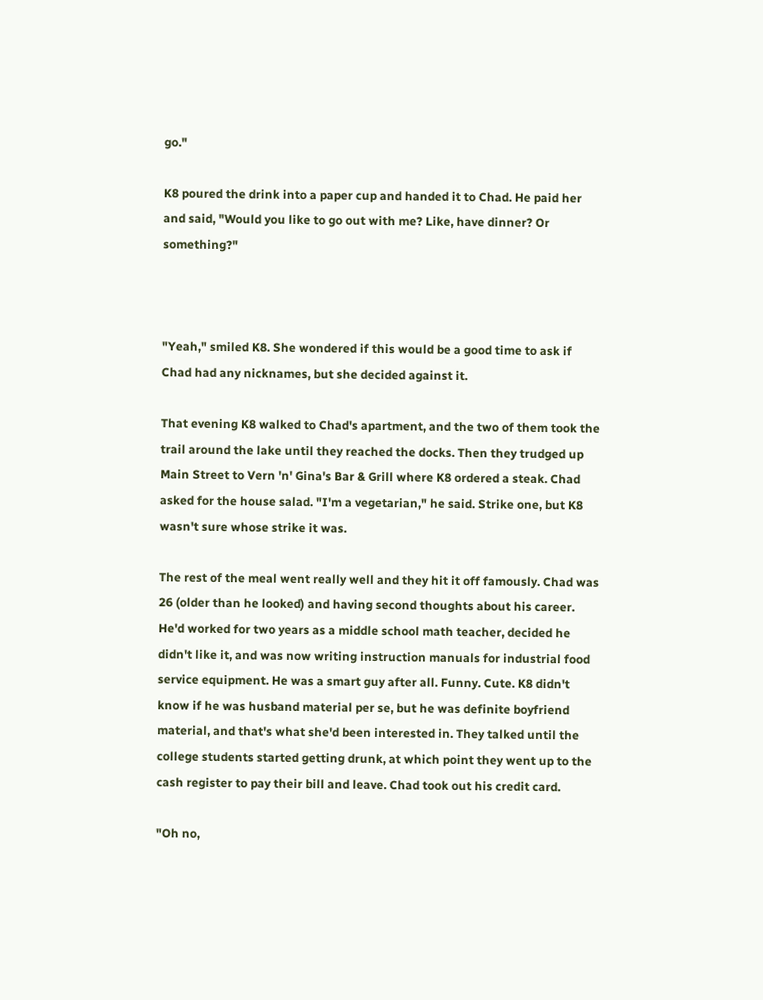go."

K8 poured the drink into a paper cup and handed it to Chad. He paid her and said, "Would you like to go out with me? Like, have dinner? Or something?"



"Yeah," smiled K8. She wondered if this would be a good time to ask if Chad had any nicknames, but she decided against it.

That evening K8 walked to Chad's apartment, and the two of them took the trail around the lake until they reached the docks. Then they trudged up Main Street to Vern 'n' Gina's Bar & Grill where K8 ordered a steak. Chad asked for the house salad. "I'm a vegetarian," he said. Strike one, but K8 wasn't sure whose strike it was.

The rest of the meal went really well and they hit it off famously. Chad was 26 (older than he looked) and having second thoughts about his career. He'd worked for two years as a middle school math teacher, decided he didn't like it, and was now writing instruction manuals for industrial food service equipment. He was a smart guy after all. Funny. Cute. K8 didn't know if he was husband material per se, but he was definite boyfriend material, and that's what she'd been interested in. They talked until the college students started getting drunk, at which point they went up to the cash register to pay their bill and leave. Chad took out his credit card.

"Oh no,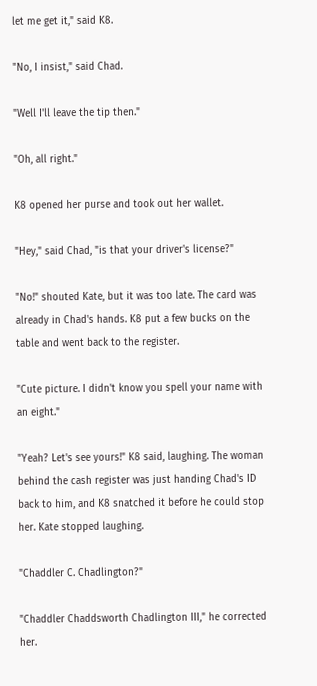let me get it," said K8.

"No, I insist," said Chad.

"Well I'll leave the tip then."

"Oh, all right."

K8 opened her purse and took out her wallet.

"Hey," said Chad, "is that your driver's license?"

"No!" shouted Kate, but it was too late. The card was already in Chad's hands. K8 put a few bucks on the table and went back to the register.

"Cute picture. I didn't know you spell your name with an eight."

"Yeah? Let's see yours!" K8 said, laughing. The woman behind the cash register was just handing Chad's ID back to him, and K8 snatched it before he could stop her. Kate stopped laughing.

"Chaddler C. Chadlington?"

"Chaddler Chaddsworth Chadlington III," he corrected her.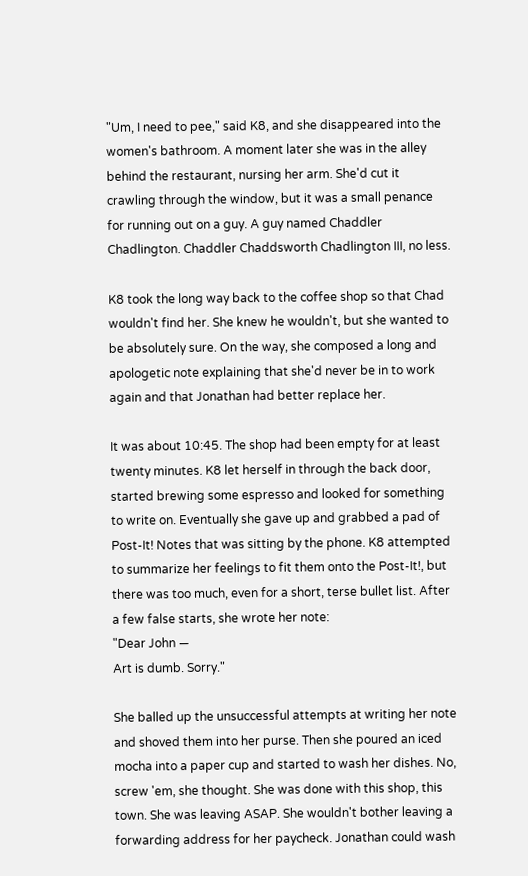"Um, I need to pee," said K8, and she disappeared into the women's bathroom. A moment later she was in the alley behind the restaurant, nursing her arm. She'd cut it crawling through the window, but it was a small penance for running out on a guy. A guy named Chaddler Chadlington. Chaddler Chaddsworth Chadlington III, no less.

K8 took the long way back to the coffee shop so that Chad wouldn't find her. She knew he wouldn't, but she wanted to be absolutely sure. On the way, she composed a long and apologetic note explaining that she'd never be in to work again and that Jonathan had better replace her.

It was about 10:45. The shop had been empty for at least twenty minutes. K8 let herself in through the back door, started brewing some espresso and looked for something to write on. Eventually she gave up and grabbed a pad of Post-It! Notes that was sitting by the phone. K8 attempted to summarize her feelings to fit them onto the Post-It!, but there was too much, even for a short, terse bullet list. After a few false starts, she wrote her note:
"Dear John —
Art is dumb. Sorry."

She balled up the unsuccessful attempts at writing her note and shoved them into her purse. Then she poured an iced mocha into a paper cup and started to wash her dishes. No, screw 'em, she thought. She was done with this shop, this town. She was leaving ASAP. She wouldn't bother leaving a forwarding address for her paycheck. Jonathan could wash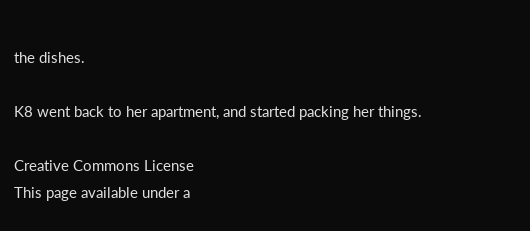the dishes.

K8 went back to her apartment, and started packing her things.

Creative Commons License
This page available under a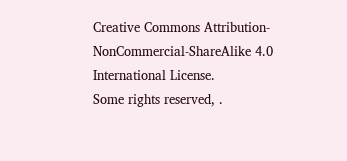Creative Commons Attribution-NonCommercial-ShareAlike 4.0 International License.
Some rights reserved, .